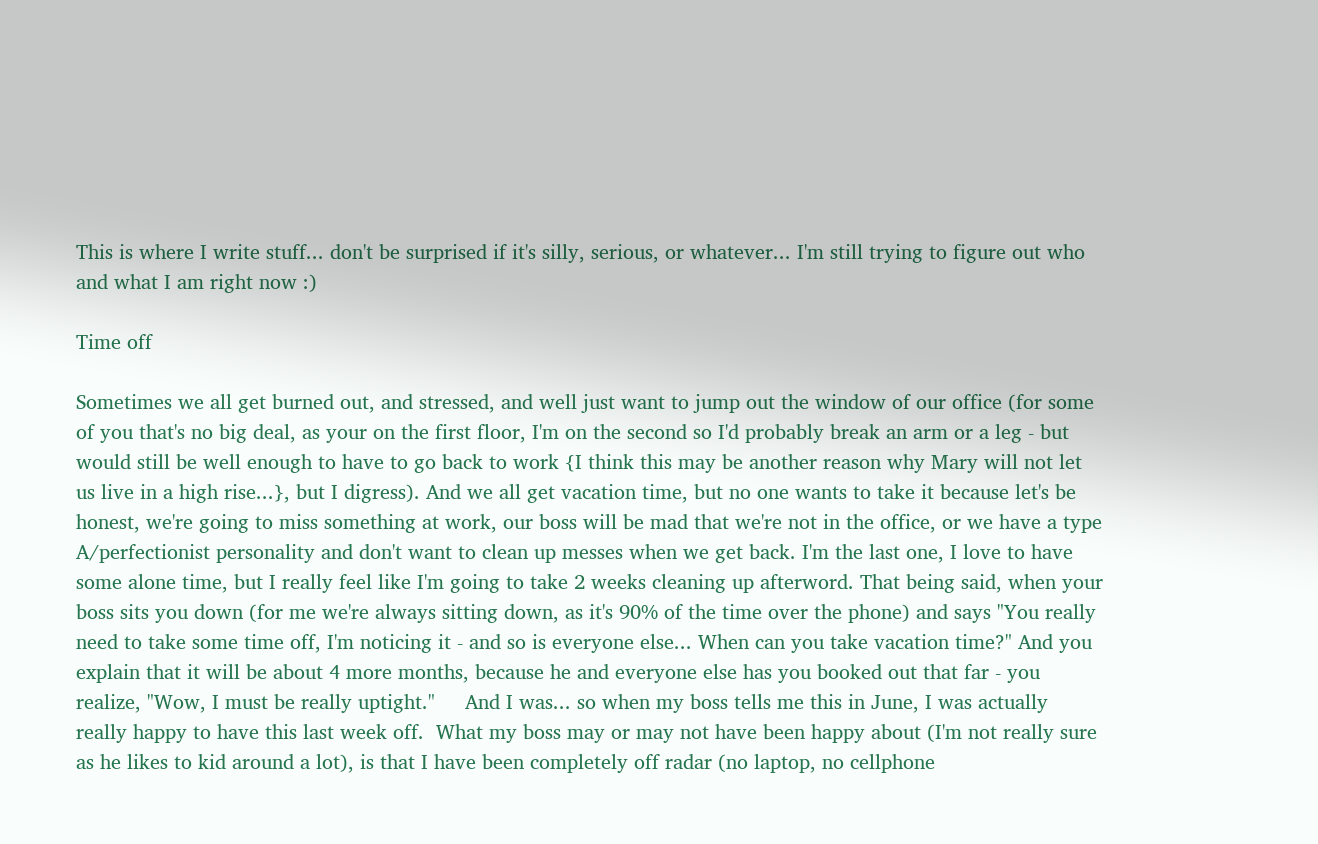This is where I write stuff... don't be surprised if it's silly, serious, or whatever... I'm still trying to figure out who and what I am right now :)

Time off

Sometimes we all get burned out, and stressed, and well just want to jump out the window of our office (for some of you that's no big deal, as your on the first floor, I'm on the second so I'd probably break an arm or a leg - but would still be well enough to have to go back to work {I think this may be another reason why Mary will not let us live in a high rise...}, but I digress). And we all get vacation time, but no one wants to take it because let's be honest, we're going to miss something at work, our boss will be mad that we're not in the office, or we have a type A/perfectionist personality and don't want to clean up messes when we get back. I'm the last one, I love to have some alone time, but I really feel like I'm going to take 2 weeks cleaning up afterword. That being said, when your boss sits you down (for me we're always sitting down, as it's 90% of the time over the phone) and says "You really need to take some time off, I'm noticing it - and so is everyone else... When can you take vacation time?" And you explain that it will be about 4 more months, because he and everyone else has you booked out that far - you realize, "Wow, I must be really uptight."     And I was... so when my boss tells me this in June, I was actually really happy to have this last week off.  What my boss may or may not have been happy about (I'm not really sure as he likes to kid around a lot), is that I have been completely off radar (no laptop, no cellphone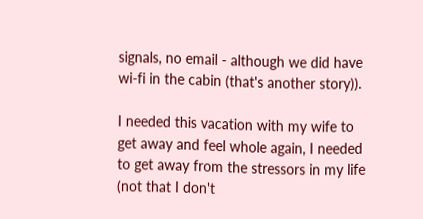signals, no email - although we did have wi-fi in the cabin (that's another story)).

I needed this vacation with my wife to get away and feel whole again, I needed to get away from the stressors in my life (not that I don't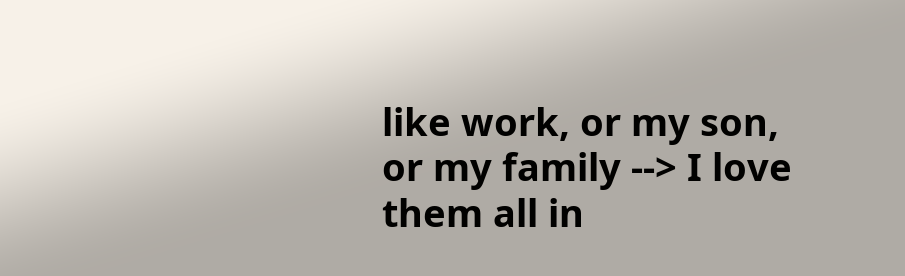like work, or my son, or my family --> I love them all in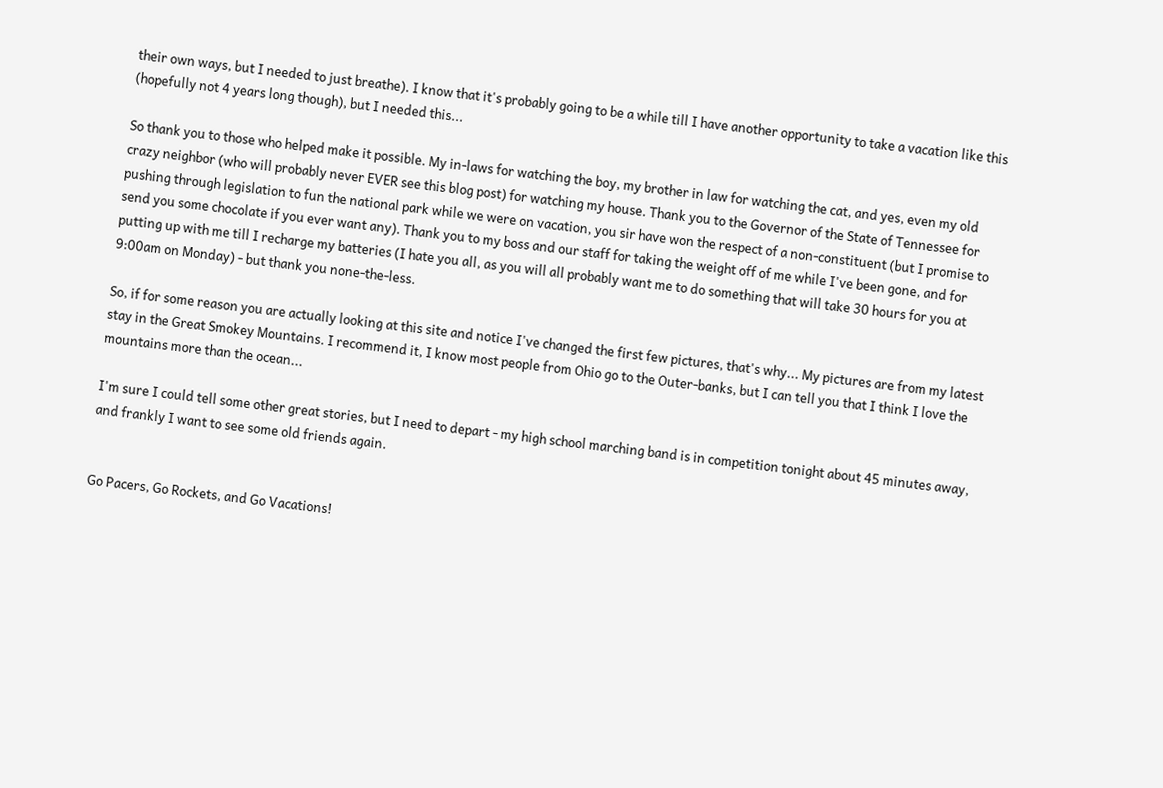their own ways, but I needed to just breathe). I know that it's probably going to be a while till I have another opportunity to take a vacation like this (hopefully not 4 years long though), but I needed this...

So thank you to those who helped make it possible. My in-laws for watching the boy, my brother in law for watching the cat, and yes, even my old crazy neighbor (who will probably never EVER see this blog post) for watching my house. Thank you to the Governor of the State of Tennessee for pushing through legislation to fun the national park while we were on vacation, you sir have won the respect of a non-constituent (but I promise to send you some chocolate if you ever want any). Thank you to my boss and our staff for taking the weight off of me while I've been gone, and for putting up with me till I recharge my batteries (I hate you all, as you will all probably want me to do something that will take 30 hours for you at 9:00am on Monday) - but thank you none-the-less.

So, if for some reason you are actually looking at this site and notice I've changed the first few pictures, that's why... My pictures are from my latest stay in the Great Smokey Mountains. I recommend it, I know most people from Ohio go to the Outer-banks, but I can tell you that I think I love the mountains more than the ocean...

I'm sure I could tell some other great stories, but I need to depart - my high school marching band is in competition tonight about 45 minutes away, and frankly I want to see some old friends again.


Go Pacers, Go Rockets, and Go Vacations!